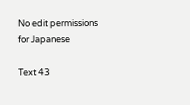No edit permissions for Japanese

Text 43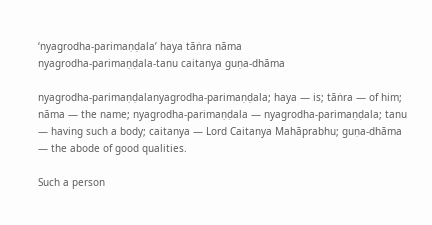‘nyagrodha-parimaṇḍala’ haya tāṅra nāma
nyagrodha-parimaṇḍala-tanu caitanya guṇa-dhāma

nyagrodha-parimaṇḍalanyagrodha-parimaṇḍala; haya — is; tāṅra — of him; nāma — the name; nyagrodha-parimaṇḍala — nyagrodha-parimaṇḍala; tanu — having such a body; caitanya — Lord Caitanya Mahāprabhu; guṇa-dhāma — the abode of good qualities.

Such a person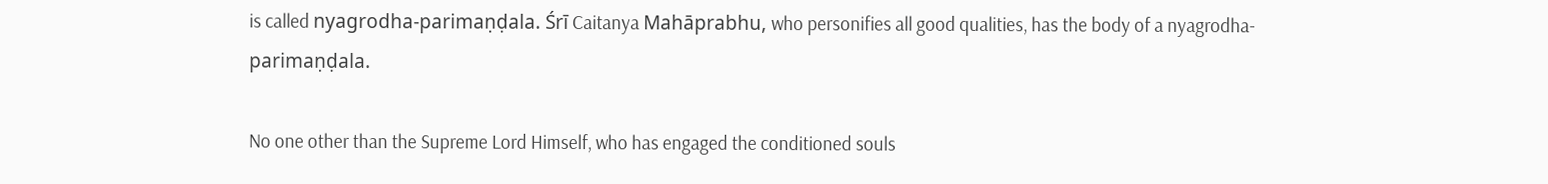is called nyagrodha-parimaṇḍala. Śrī Caitanya Mahāprabhu, who personifies all good qualities, has the body of a nyagrodha-parimaṇḍala.

No one other than the Supreme Lord Himself, who has engaged the conditioned souls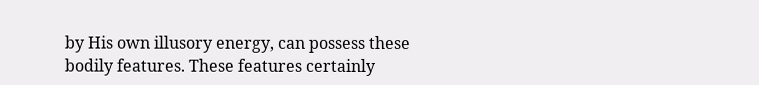by His own illusory energy, can possess these bodily features. These features certainly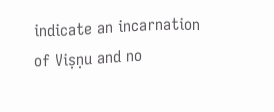indicate an incarnation of Viṣṇu and no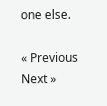one else.

« Previous Next »